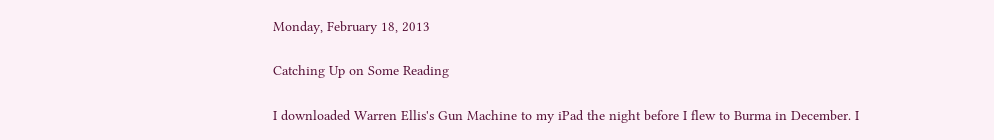Monday, February 18, 2013

Catching Up on Some Reading

I downloaded Warren Ellis's Gun Machine to my iPad the night before I flew to Burma in December. I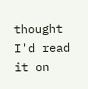thought I'd read it on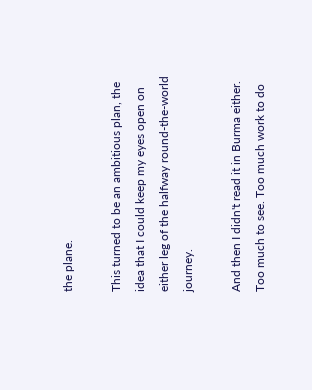the plane.

This turned to be an ambitious plan, the idea that I could keep my eyes open on either leg of the halfway round-the-world journey.

And then I didn't read it in Burma either. Too much to see. Too much work to do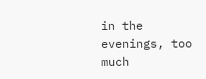in the evenings, too much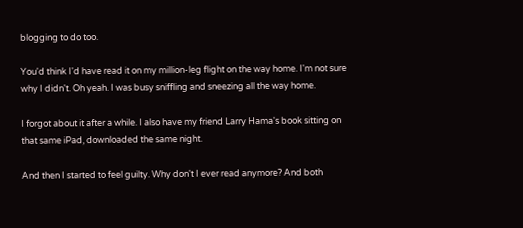blogging to do too.

You'd think I'd have read it on my million-leg flight on the way home. I'm not sure why I didn't. Oh yeah. I was busy sniffling and sneezing all the way home.

I forgot about it after a while. I also have my friend Larry Hama's book sitting on that same iPad, downloaded the same night.

And then I started to feel guilty. Why don't I ever read anymore? And both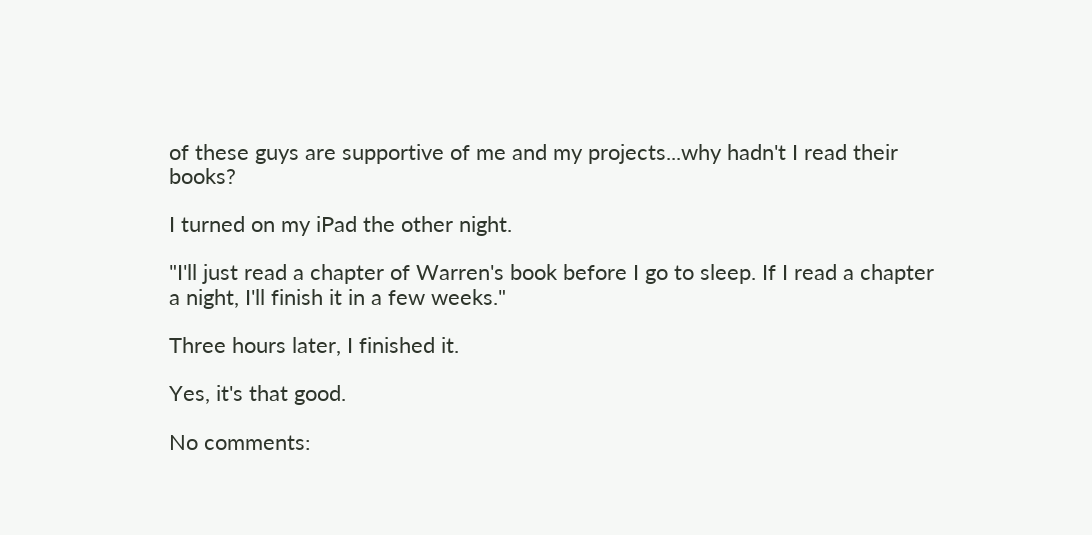of these guys are supportive of me and my projects...why hadn't I read their books?

I turned on my iPad the other night.

"I'll just read a chapter of Warren's book before I go to sleep. If I read a chapter a night, I'll finish it in a few weeks."

Three hours later, I finished it.

Yes, it's that good.

No comments: